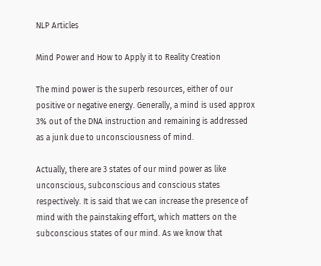NLP Articles

Mind Power and How to Apply it to Reality Creation

The mind power is the superb resources, either of our positive or negative energy. Generally, a mind is used approx 3% out of the DNA instruction and remaining is addressed as a junk due to unconsciousness of mind.

Actually, there are 3 states of our mind power as like unconscious, subconscious and conscious states respectively. It is said that we can increase the presence of mind with the painstaking effort, which matters on the subconscious states of our mind. As we know that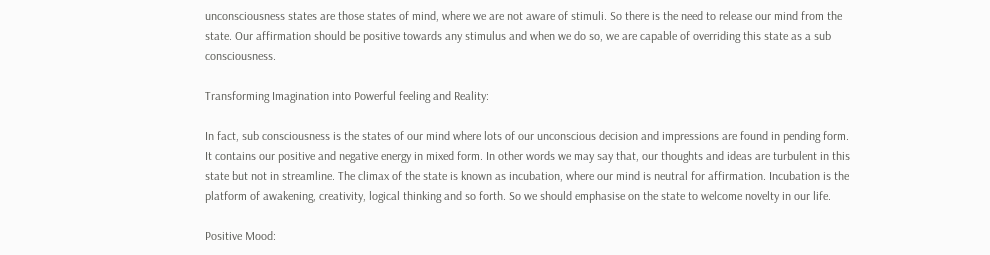unconsciousness states are those states of mind, where we are not aware of stimuli. So there is the need to release our mind from the state. Our affirmation should be positive towards any stimulus and when we do so, we are capable of overriding this state as a sub consciousness.

Transforming Imagination into Powerful feeling and Reality:

In fact, sub consciousness is the states of our mind where lots of our unconscious decision and impressions are found in pending form. It contains our positive and negative energy in mixed form. In other words we may say that, our thoughts and ideas are turbulent in this state but not in streamline. The climax of the state is known as incubation, where our mind is neutral for affirmation. Incubation is the platform of awakening, creativity, logical thinking and so forth. So we should emphasise on the state to welcome novelty in our life.

Positive Mood: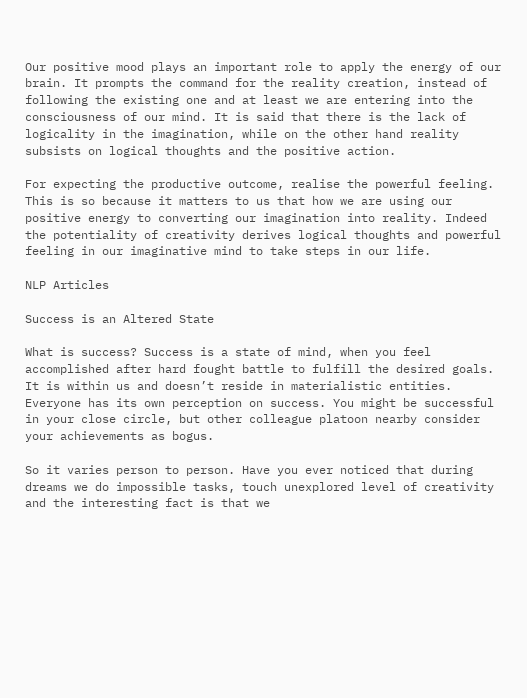Our positive mood plays an important role to apply the energy of our brain. It prompts the command for the reality creation, instead of following the existing one and at least we are entering into the consciousness of our mind. It is said that there is the lack of logicality in the imagination, while on the other hand reality subsists on logical thoughts and the positive action.

For expecting the productive outcome, realise the powerful feeling. This is so because it matters to us that how we are using our positive energy to converting our imagination into reality. Indeed the potentiality of creativity derives logical thoughts and powerful feeling in our imaginative mind to take steps in our life.

NLP Articles

Success is an Altered State

What is success? Success is a state of mind, when you feel accomplished after hard fought battle to fulfill the desired goals. It is within us and doesn’t reside in materialistic entities. Everyone has its own perception on success. You might be successful in your close circle, but other colleague platoon nearby consider your achievements as bogus.

So it varies person to person. Have you ever noticed that during dreams we do impossible tasks, touch unexplored level of creativity and the interesting fact is that we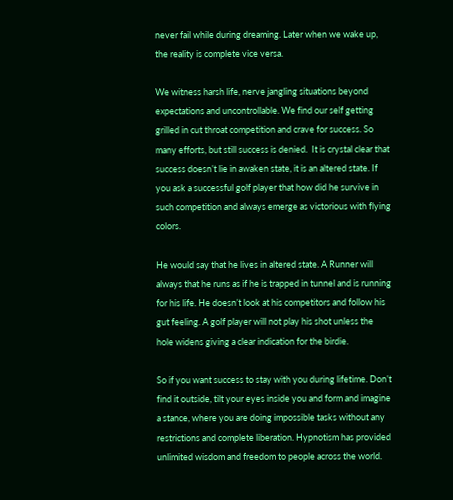never fail while during dreaming. Later when we wake up, the reality is complete vice versa.

We witness harsh life, nerve jangling situations beyond expectations and uncontrollable. We find our self getting grilled in cut throat competition and crave for success. So many efforts, but still success is denied.  It is crystal clear that success doesn’t lie in awaken state, it is an altered state. If you ask a successful golf player that how did he survive in such competition and always emerge as victorious with flying colors.

He would say that he lives in altered state. A Runner will always that he runs as if he is trapped in tunnel and is running for his life. He doesn’t look at his competitors and follow his gut feeling. A golf player will not play his shot unless the hole widens giving a clear indication for the birdie.

So if you want success to stay with you during lifetime. Don’t find it outside, tilt your eyes inside you and form and imagine a stance, where you are doing impossible tasks without any restrictions and complete liberation. Hypnotism has provided unlimited wisdom and freedom to people across the world.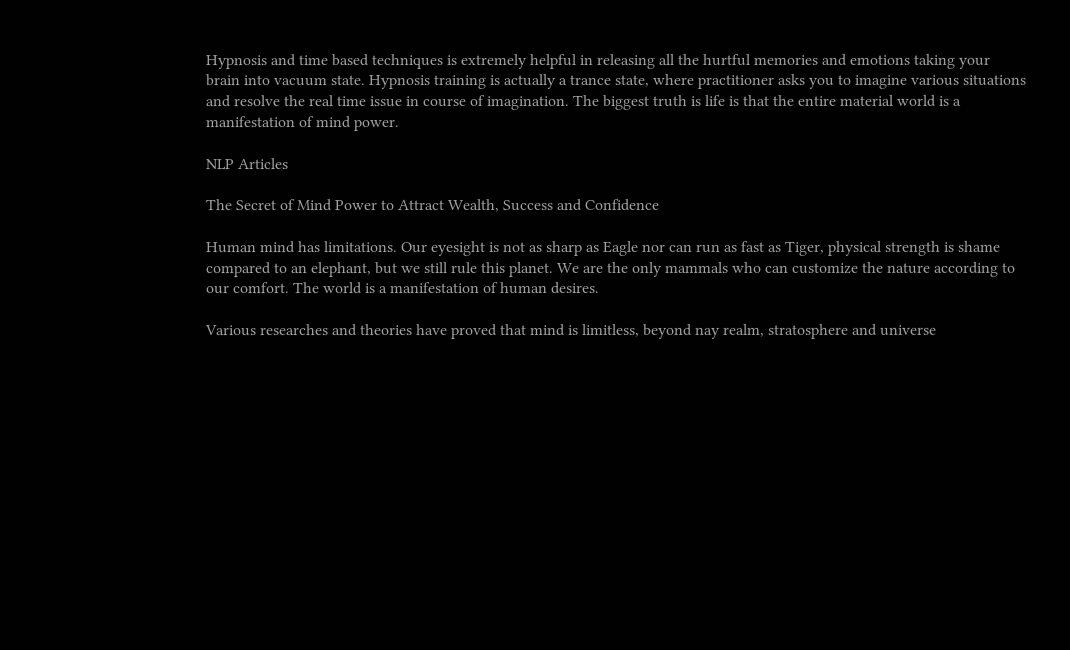Hypnosis and time based techniques is extremely helpful in releasing all the hurtful memories and emotions taking your brain into vacuum state. Hypnosis training is actually a trance state, where practitioner asks you to imagine various situations and resolve the real time issue in course of imagination. The biggest truth is life is that the entire material world is a manifestation of mind power.

NLP Articles

The Secret of Mind Power to Attract Wealth, Success and Confidence

Human mind has limitations. Our eyesight is not as sharp as Eagle nor can run as fast as Tiger, physical strength is shame compared to an elephant, but we still rule this planet. We are the only mammals who can customize the nature according to our comfort. The world is a manifestation of human desires.

Various researches and theories have proved that mind is limitless, beyond nay realm, stratosphere and universe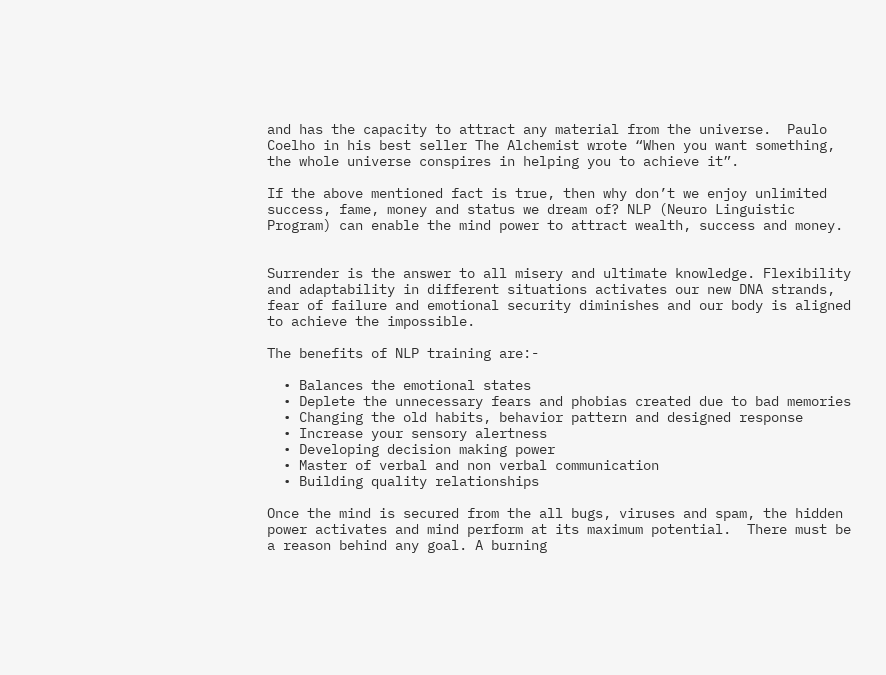and has the capacity to attract any material from the universe.  Paulo Coelho in his best seller The Alchemist wrote “When you want something, the whole universe conspires in helping you to achieve it”.

If the above mentioned fact is true, then why don’t we enjoy unlimited success, fame, money and status we dream of? NLP (Neuro Linguistic Program) can enable the mind power to attract wealth, success and money.


Surrender is the answer to all misery and ultimate knowledge. Flexibility and adaptability in different situations activates our new DNA strands, fear of failure and emotional security diminishes and our body is aligned to achieve the impossible.

The benefits of NLP training are:-

  • Balances the emotional states
  • Deplete the unnecessary fears and phobias created due to bad memories
  • Changing the old habits, behavior pattern and designed response
  • Increase your sensory alertness
  • Developing decision making power
  • Master of verbal and non verbal communication
  • Building quality relationships

Once the mind is secured from the all bugs, viruses and spam, the hidden power activates and mind perform at its maximum potential.  There must be a reason behind any goal. A burning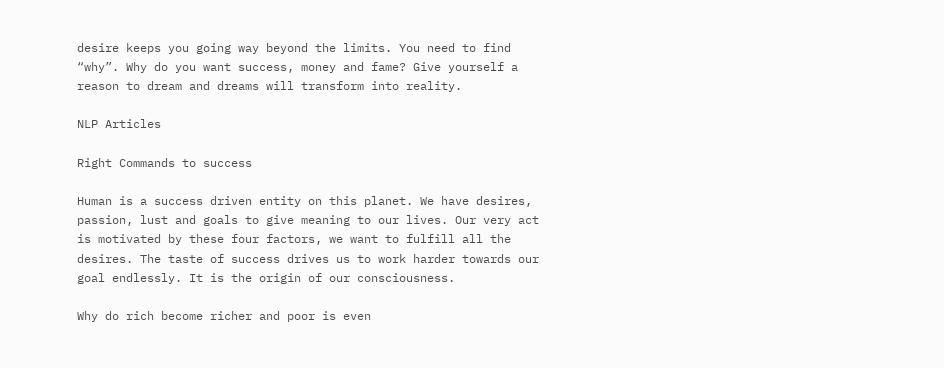desire keeps you going way beyond the limits. You need to find “why”. Why do you want success, money and fame? Give yourself a reason to dream and dreams will transform into reality.

NLP Articles

Right Commands to success

Human is a success driven entity on this planet. We have desires, passion, lust and goals to give meaning to our lives. Our very act is motivated by these four factors, we want to fulfill all the desires. The taste of success drives us to work harder towards our goal endlessly. It is the origin of our consciousness.

Why do rich become richer and poor is even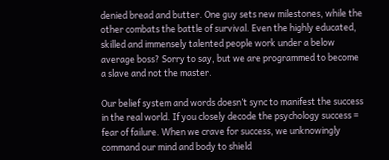denied bread and butter. One guy sets new milestones, while the other combats the battle of survival. Even the highly educated, skilled and immensely talented people work under a below average boss? Sorry to say, but we are programmed to become a slave and not the master.

Our belief system and words doesn’t sync to manifest the success in the real world. If you closely decode the psychology success = fear of failure. When we crave for success, we unknowingly command our mind and body to shield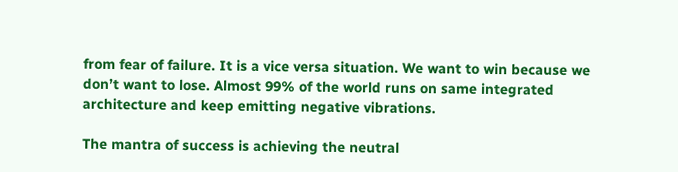from fear of failure. It is a vice versa situation. We want to win because we don’t want to lose. Almost 99% of the world runs on same integrated architecture and keep emitting negative vibrations.

The mantra of success is achieving the neutral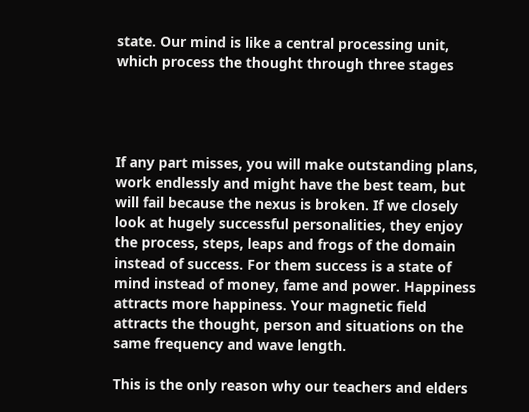state. Our mind is like a central processing unit, which process the thought through three stages




If any part misses, you will make outstanding plans, work endlessly and might have the best team, but will fail because the nexus is broken. If we closely look at hugely successful personalities, they enjoy the process, steps, leaps and frogs of the domain instead of success. For them success is a state of mind instead of money, fame and power. Happiness attracts more happiness. Your magnetic field attracts the thought, person and situations on the same frequency and wave length.

This is the only reason why our teachers and elders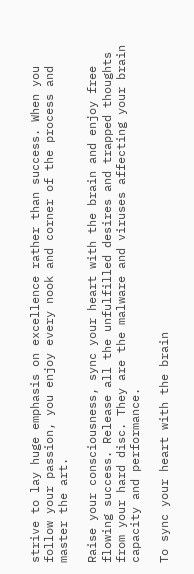strive to lay huge emphasis on excellence rather than success. When you follow your passion, you enjoy every nook and corner of the process and master the art.

Raise your consciousness, sync your heart with the brain and enjoy free flowing success. Release all the unfulfilled desires and trapped thoughts from your hard disc. They are the malware and viruses affecting your brain capacity and performance.

To sync your heart with the brain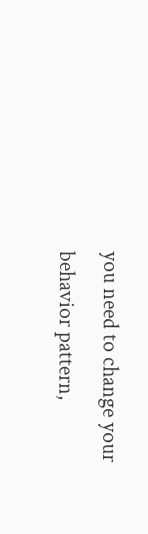you need to change your behavior pattern,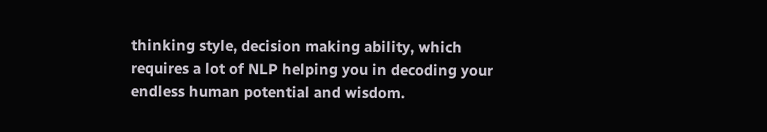thinking style, decision making ability, which requires a lot of NLP helping you in decoding your endless human potential and wisdom.